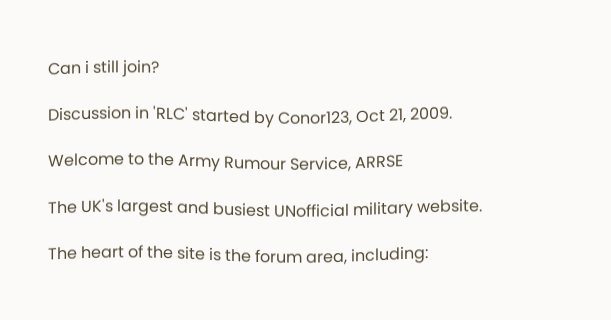Can i still join?

Discussion in 'RLC' started by Conor123, Oct 21, 2009.

Welcome to the Army Rumour Service, ARRSE

The UK's largest and busiest UNofficial military website.

The heart of the site is the forum area, including: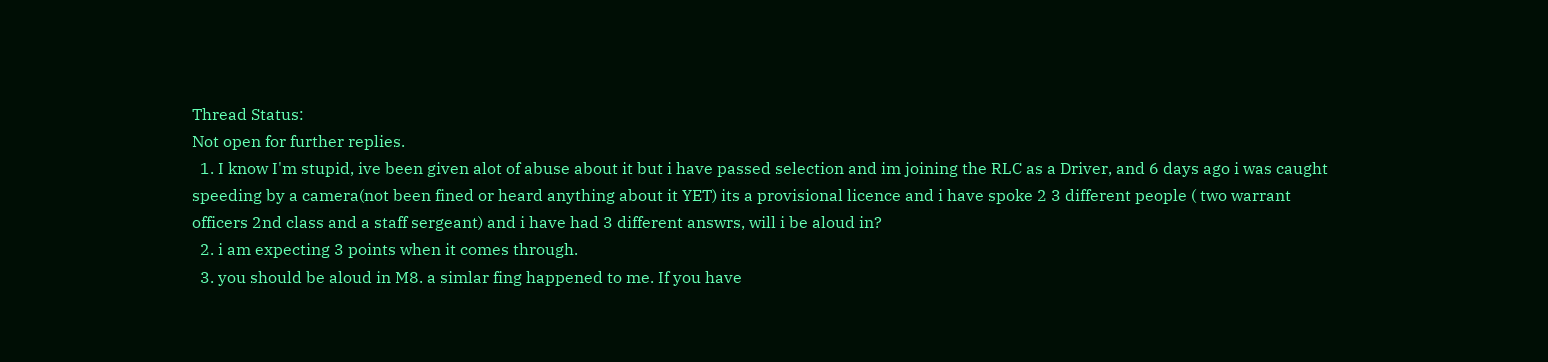Thread Status:
Not open for further replies.
  1. I know I'm stupid, ive been given alot of abuse about it but i have passed selection and im joining the RLC as a Driver, and 6 days ago i was caught speeding by a camera(not been fined or heard anything about it YET) its a provisional licence and i have spoke 2 3 different people ( two warrant officers 2nd class and a staff sergeant) and i have had 3 different answrs, will i be aloud in?
  2. i am expecting 3 points when it comes through.
  3. you should be aloud in M8. a simlar fing happened to me. If you have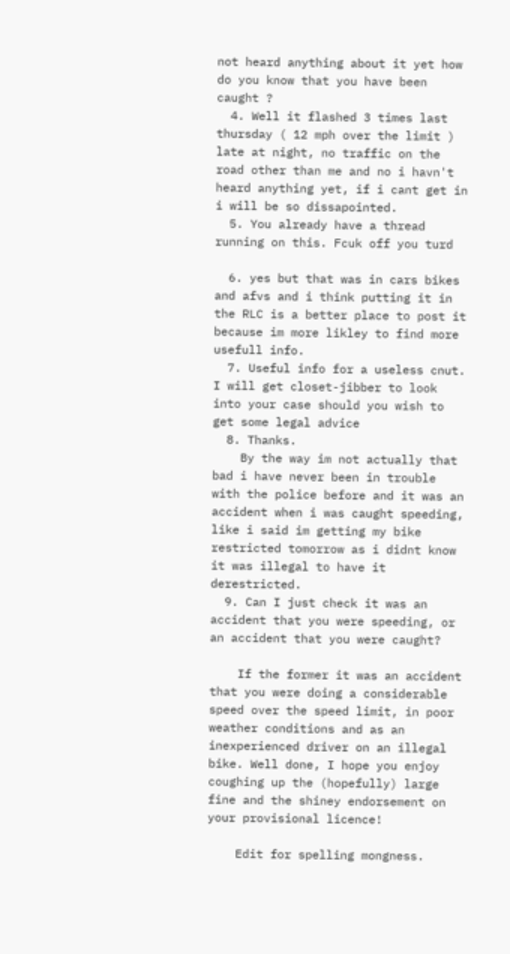not heard anything about it yet how do you know that you have been caught ?
  4. Well it flashed 3 times last thursday ( 12 mph over the limit ) late at night, no traffic on the road other than me and no i havn't heard anything yet, if i cant get in i will be so dissapointed.
  5. You already have a thread running on this. Fcuk off you turd

  6. yes but that was in cars bikes and afvs and i think putting it in the RLC is a better place to post it because im more likley to find more usefull info.
  7. Useful info for a useless cnut. I will get closet-jibber to look into your case should you wish to get some legal advice
  8. Thanks.
    By the way im not actually that bad i have never been in trouble with the police before and it was an accident when i was caught speeding, like i said im getting my bike restricted tomorrow as i didnt know it was illegal to have it derestricted.
  9. Can I just check it was an accident that you were speeding, or an accident that you were caught?

    If the former it was an accident that you were doing a considerable speed over the speed limit, in poor weather conditions and as an inexperienced driver on an illegal bike. Well done, I hope you enjoy coughing up the (hopefully) large fine and the shiney endorsement on your provisional licence!

    Edit for spelling mongness.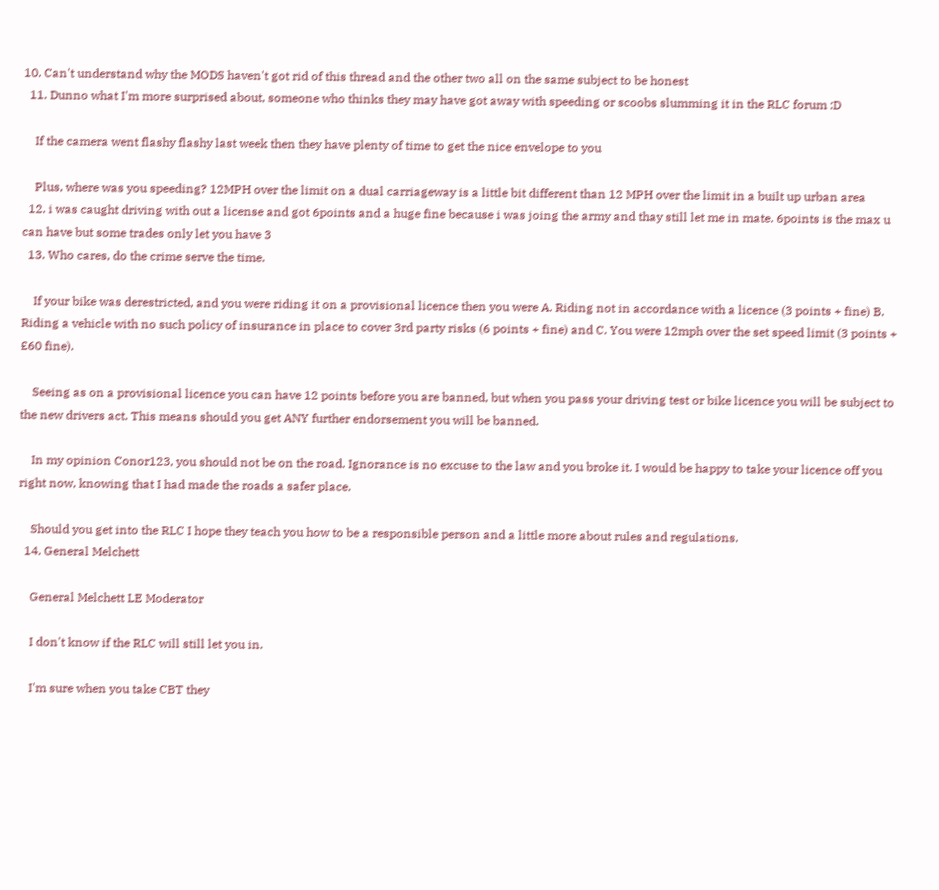10. Can't understand why the MODS haven't got rid of this thread and the other two all on the same subject to be honest
  11. Dunno what I'm more surprised about, someone who thinks they may have got away with speeding or scoobs slumming it in the RLC forum :D

    If the camera went flashy flashy last week then they have plenty of time to get the nice envelope to you

    Plus, where was you speeding? 12MPH over the limit on a dual carriageway is a little bit different than 12 MPH over the limit in a built up urban area
  12. i was caught driving with out a license and got 6points and a huge fine because i was joing the army and thay still let me in mate. 6points is the max u can have but some trades only let you have 3
  13. Who cares, do the crime serve the time.

    If your bike was derestricted, and you were riding it on a provisional licence then you were A. Riding not in accordance with a licence (3 points + fine) B. Riding a vehicle with no such policy of insurance in place to cover 3rd party risks (6 points + fine) and C. You were 12mph over the set speed limit (3 points + £60 fine).

    Seeing as on a provisional licence you can have 12 points before you are banned, but when you pass your driving test or bike licence you will be subject to the new drivers act. This means should you get ANY further endorsement you will be banned.

    In my opinion Conor123, you should not be on the road. Ignorance is no excuse to the law and you broke it. I would be happy to take your licence off you right now, knowing that I had made the roads a safer place.

    Should you get into the RLC I hope they teach you how to be a responsible person and a little more about rules and regulations.
  14. General Melchett

    General Melchett LE Moderator

    I don't know if the RLC will still let you in.

    I'm sure when you take CBT they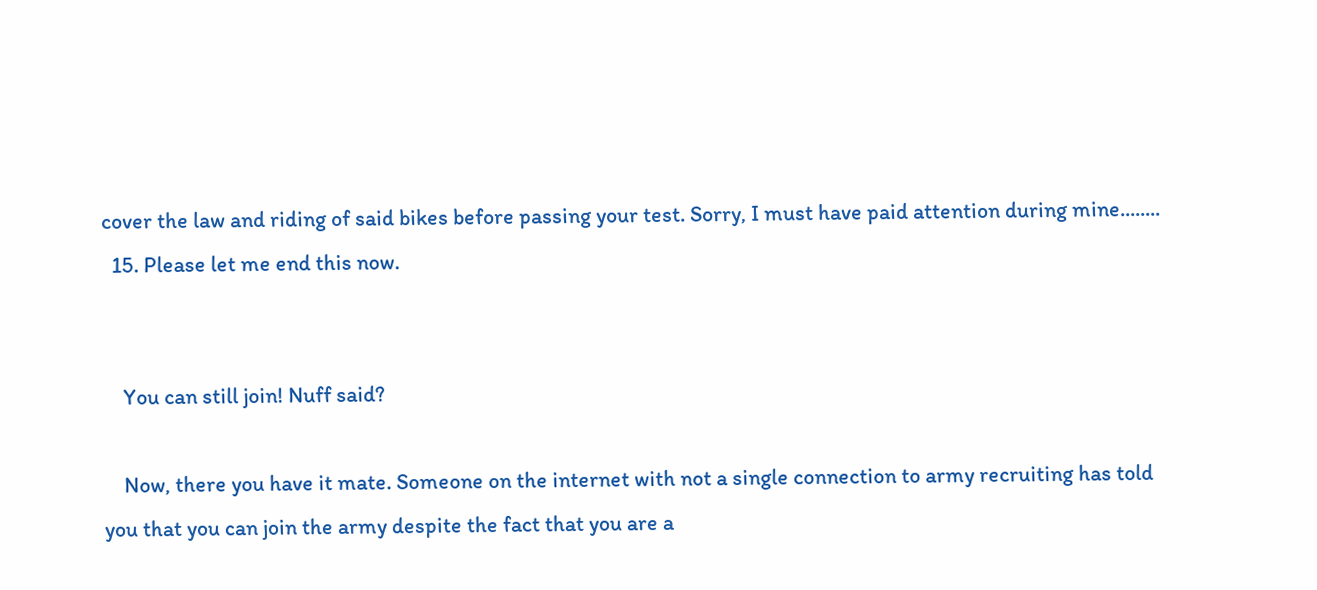cover the law and riding of said bikes before passing your test. Sorry, I must have paid attention during mine........
  15. Please let me end this now.


    You can still join! Nuff said?

    Now, there you have it mate. Someone on the internet with not a single connection to army recruiting has told you that you can join the army despite the fact that you are a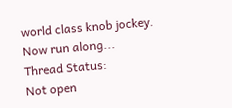world class knob jockey. Now run along...
Thread Status:
Not open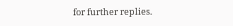for further replies.